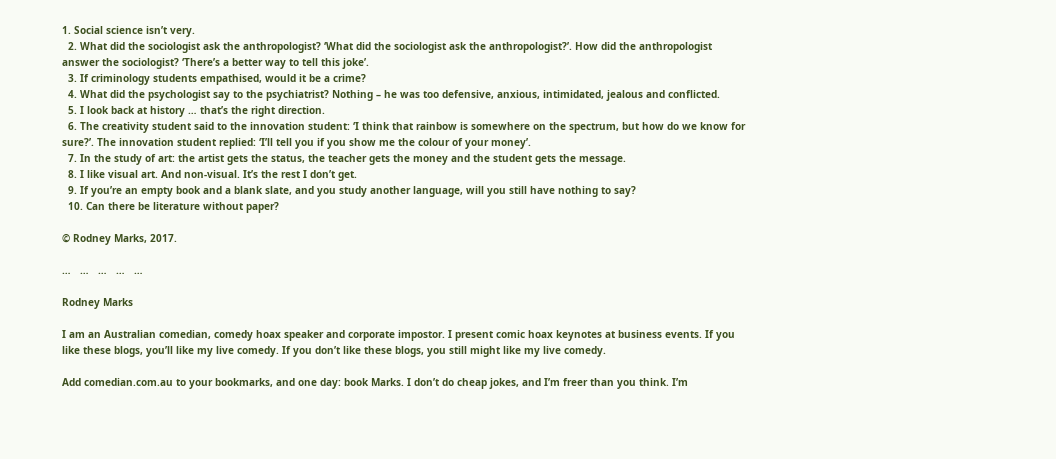1. Social science isn’t very.
  2. What did the sociologist ask the anthropologist? ‘What did the sociologist ask the anthropologist?’. How did the anthropologist answer the sociologist? ‘There’s a better way to tell this joke’.
  3. If criminology students empathised, would it be a crime?
  4. What did the psychologist say to the psychiatrist? Nothing – he was too defensive, anxious, intimidated, jealous and conflicted.
  5. I look back at history … that’s the right direction.
  6. The creativity student said to the innovation student: ‘I think that rainbow is somewhere on the spectrum, but how do we know for sure?’. The innovation student replied: ‘I’ll tell you if you show me the colour of your money’.
  7. In the study of art: the artist gets the status, the teacher gets the money and the student gets the message.
  8. I like visual art. And non-visual. It’s the rest I don’t get.
  9. If you’re an empty book and a blank slate, and you study another language, will you still have nothing to say?
  10. Can there be literature without paper?

© Rodney Marks, 2017.

…   …   …   …   …

Rodney Marks

I am an Australian comedian, comedy hoax speaker and corporate impostor. I present comic hoax keynotes at business events. If you like these blogs, you’ll like my live comedy. If you don’t like these blogs, you still might like my live comedy.

Add comedian.com.au to your bookmarks, and one day: book Marks. I don’t do cheap jokes, and I’m freer than you think. I’m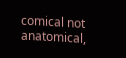comical not anatomical,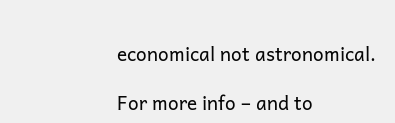economical not astronomical.

For more info – and to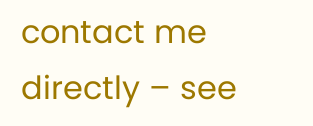contact me directly – see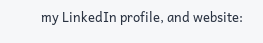my LinkedIn profile, and website: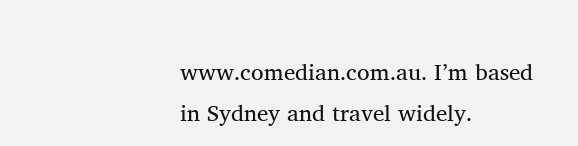www.comedian.com.au. I’m based in Sydney and travel widely.